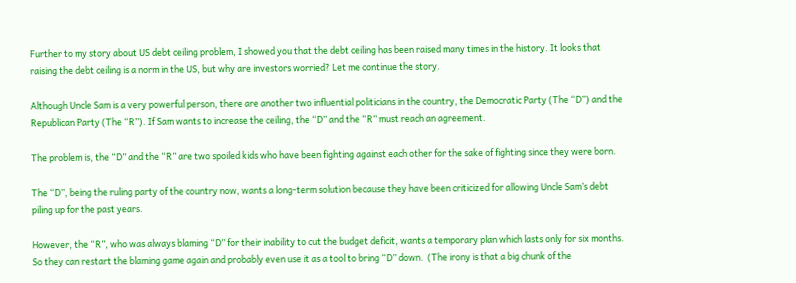Further to my story about US debt ceiling problem, I showed you that the debt ceiling has been raised many times in the history. It looks that raising the debt ceiling is a norm in the US, but why are investors worried? Let me continue the story.

Although Uncle Sam is a very powerful person, there are another two influential politicians in the country, the Democratic Party (The “D”) and the Republican Party (The “R”). If Sam wants to increase the ceiling, the “D” and the “R” must reach an agreement.

The problem is, the “D” and the “R” are two spoiled kids who have been fighting against each other for the sake of fighting since they were born.

The “D”, being the ruling party of the country now, wants a long-term solution because they have been criticized for allowing Uncle Sam’s debt piling up for the past years.

However, the “R”, who was always blaming “D” for their inability to cut the budget deficit, wants a temporary plan which lasts only for six months. So they can restart the blaming game again and probably even use it as a tool to bring “D” down.  (The irony is that a big chunk of the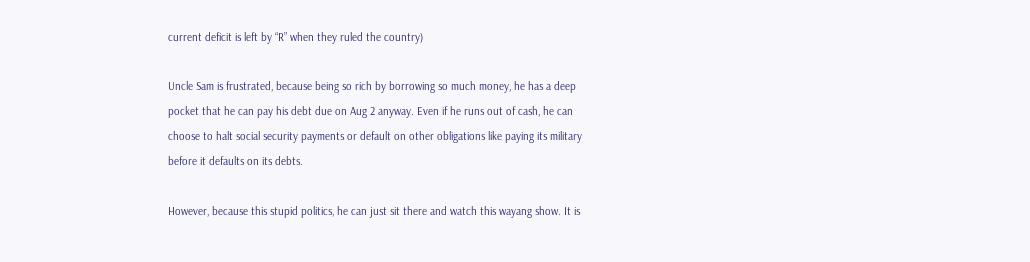current deficit is left by “R” when they ruled the country)

Uncle Sam is frustrated, because being so rich by borrowing so much money, he has a deep pocket that he can pay his debt due on Aug 2 anyway. Even if he runs out of cash, he can choose to halt social security payments or default on other obligations like paying its military before it defaults on its debts.

However, because this stupid politics, he can just sit there and watch this wayang show. It is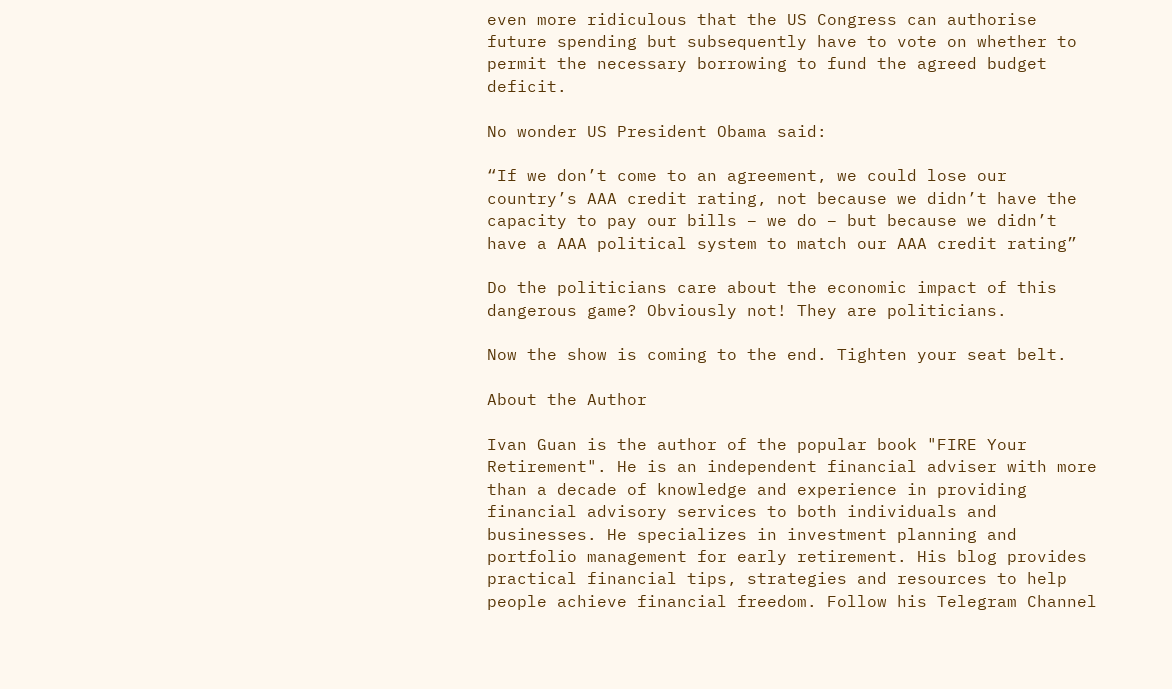even more ridiculous that the US Congress can authorise future spending but subsequently have to vote on whether to permit the necessary borrowing to fund the agreed budget deficit.

No wonder US President Obama said:

“If we don’t come to an agreement, we could lose our country’s AAA credit rating, not because we didn’t have the capacity to pay our bills – we do – but because we didn’t have a AAA political system to match our AAA credit rating”

Do the politicians care about the economic impact of this dangerous game? Obviously not! They are politicians.

Now the show is coming to the end. Tighten your seat belt.

About the Author

Ivan Guan is the author of the popular book "FIRE Your Retirement". He is an independent financial adviser with more than a decade of knowledge and experience in providing financial advisory services to both individuals and businesses. He specializes in investment planning and portfolio management for early retirement. His blog provides practical financial tips, strategies and resources to help people achieve financial freedom. Follow his Telegram Channel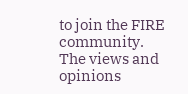to join the FIRE community.
The views and opinions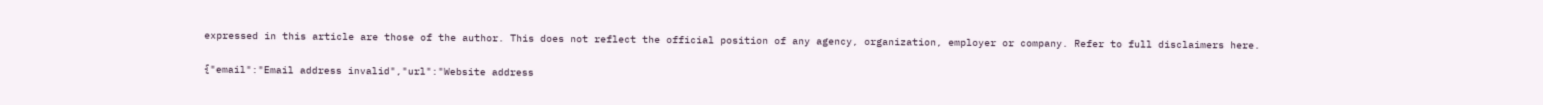expressed in this article are those of the author. This does not reflect the official position of any agency, organization, employer or company. Refer to full disclaimers here.

{"email":"Email address invalid","url":"Website address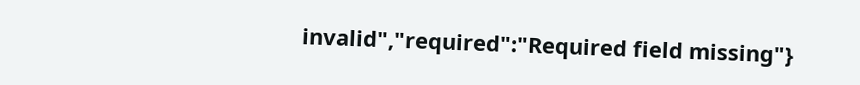invalid","required":"Required field missing"}